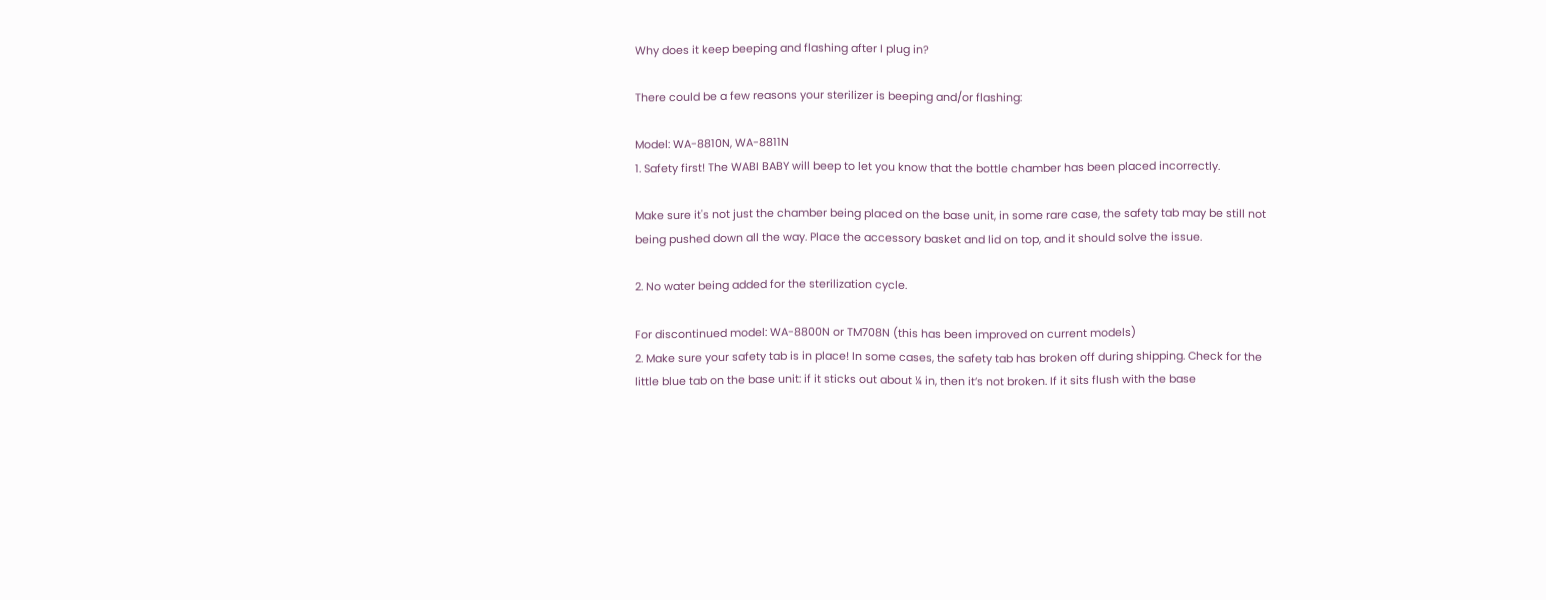Why does it keep beeping and flashing after I plug in?

There could be a few reasons your sterilizer is beeping and/or flashing:

Model: WA-8810N, WA-8811N
1. Safety first! The WABI BABY will beep to let you know that the bottle chamber has been placed incorrectly.

Make sure it's not just the chamber being placed on the base unit, in some rare case, the safety tab may be still not being pushed down all the way. Place the accessory basket and lid on top, and it should solve the issue.

2. No water being added for the sterilization cycle.

For discontinued model: WA-8800N or TM708N (this has been improved on current models)
2. Make sure your safety tab is in place! In some cases, the safety tab has broken off during shipping. Check for the little blue tab on the base unit: if it sticks out about ¼ in, then it’s not broken. If it sits flush with the base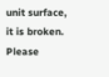unit surface, it is broken. Please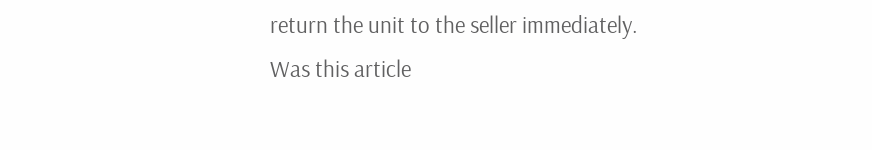return the unit to the seller immediately.
Was this article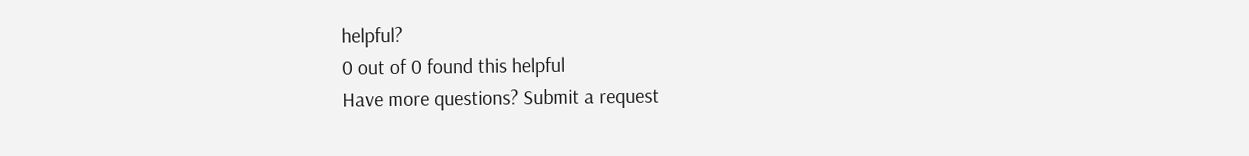helpful?
0 out of 0 found this helpful
Have more questions? Submit a request